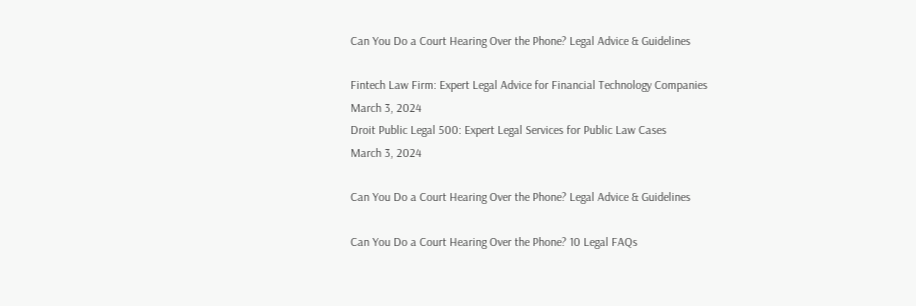Can You Do a Court Hearing Over the Phone? Legal Advice & Guidelines

Fintech Law Firm: Expert Legal Advice for Financial Technology Companies
March 3, 2024
Droit Public Legal 500: Expert Legal Services for Public Law Cases
March 3, 2024

Can You Do a Court Hearing Over the Phone? Legal Advice & Guidelines

Can You Do a Court Hearing Over the Phone? 10 Legal FAQs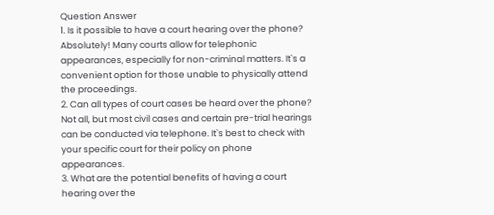Question Answer
1. Is it possible to have a court hearing over the phone? Absolutely! Many courts allow for telephonic appearances, especially for non-criminal matters. It`s a convenient option for those unable to physically attend the proceedings.
2. Can all types of court cases be heard over the phone? Not all, but most civil cases and certain pre-trial hearings can be conducted via telephone. It`s best to check with your specific court for their policy on phone appearances.
3. What are the potential benefits of having a court hearing over the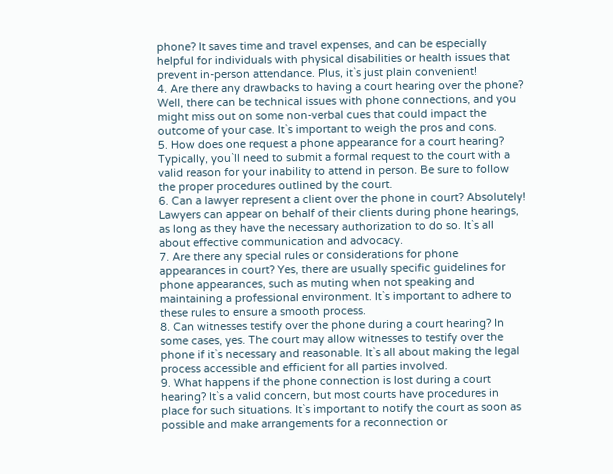phone? It saves time and travel expenses, and can be especially helpful for individuals with physical disabilities or health issues that prevent in-person attendance. Plus, it`s just plain convenient!
4. Are there any drawbacks to having a court hearing over the phone? Well, there can be technical issues with phone connections, and you might miss out on some non-verbal cues that could impact the outcome of your case. It`s important to weigh the pros and cons.
5. How does one request a phone appearance for a court hearing? Typically, you`ll need to submit a formal request to the court with a valid reason for your inability to attend in person. Be sure to follow the proper procedures outlined by the court.
6. Can a lawyer represent a client over the phone in court? Absolutely! Lawyers can appear on behalf of their clients during phone hearings, as long as they have the necessary authorization to do so. It`s all about effective communication and advocacy.
7. Are there any special rules or considerations for phone appearances in court? Yes, there are usually specific guidelines for phone appearances, such as muting when not speaking and maintaining a professional environment. It`s important to adhere to these rules to ensure a smooth process.
8. Can witnesses testify over the phone during a court hearing? In some cases, yes. The court may allow witnesses to testify over the phone if it`s necessary and reasonable. It`s all about making the legal process accessible and efficient for all parties involved.
9. What happens if the phone connection is lost during a court hearing? It`s a valid concern, but most courts have procedures in place for such situations. It`s important to notify the court as soon as possible and make arrangements for a reconnection or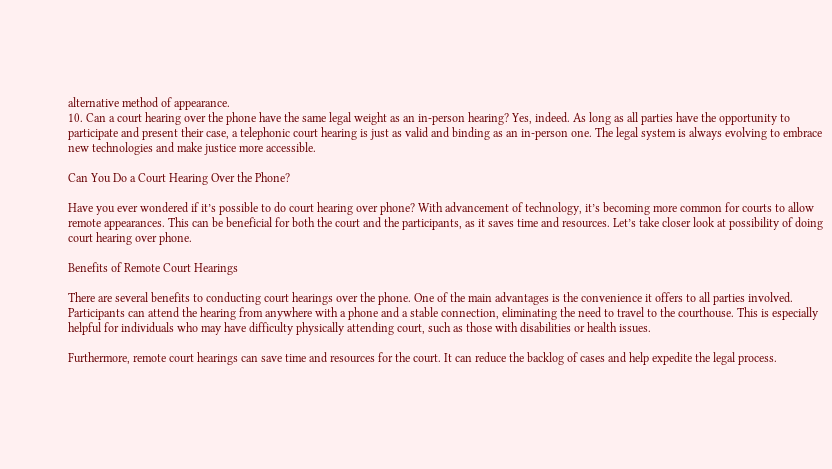alternative method of appearance.
10. Can a court hearing over the phone have the same legal weight as an in-person hearing? Yes, indeed. As long as all parties have the opportunity to participate and present their case, a telephonic court hearing is just as valid and binding as an in-person one. The legal system is always evolving to embrace new technologies and make justice more accessible.

Can You Do a Court Hearing Over the Phone?

Have you ever wondered if it’s possible to do court hearing over phone? With advancement of technology, it’s becoming more common for courts to allow remote appearances. This can be beneficial for both the court and the participants, as it saves time and resources. Let’s take closer look at possibility of doing court hearing over phone.

Benefits of Remote Court Hearings

There are several benefits to conducting court hearings over the phone. One of the main advantages is the convenience it offers to all parties involved. Participants can attend the hearing from anywhere with a phone and a stable connection, eliminating the need to travel to the courthouse. This is especially helpful for individuals who may have difficulty physically attending court, such as those with disabilities or health issues.

Furthermore, remote court hearings can save time and resources for the court. It can reduce the backlog of cases and help expedite the legal process.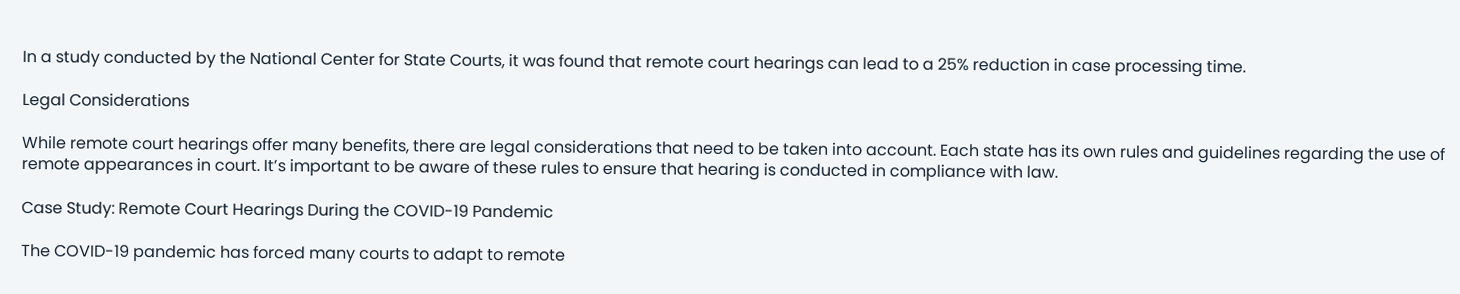In a study conducted by the National Center for State Courts, it was found that remote court hearings can lead to a 25% reduction in case processing time.

Legal Considerations

While remote court hearings offer many benefits, there are legal considerations that need to be taken into account. Each state has its own rules and guidelines regarding the use of remote appearances in court. It’s important to be aware of these rules to ensure that hearing is conducted in compliance with law.

Case Study: Remote Court Hearings During the COVID-19 Pandemic

The COVID-19 pandemic has forced many courts to adapt to remote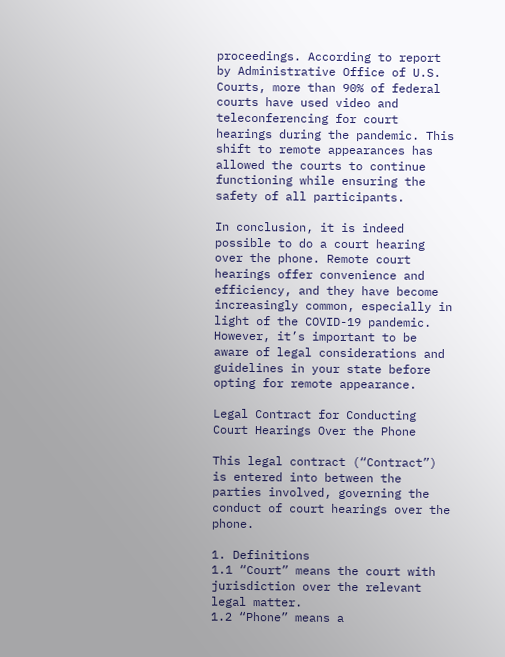proceedings. According to report by Administrative Office of U.S. Courts, more than 90% of federal courts have used video and teleconferencing for court hearings during the pandemic. This shift to remote appearances has allowed the courts to continue functioning while ensuring the safety of all participants.

In conclusion, it is indeed possible to do a court hearing over the phone. Remote court hearings offer convenience and efficiency, and they have become increasingly common, especially in light of the COVID-19 pandemic. However, it’s important to be aware of legal considerations and guidelines in your state before opting for remote appearance.

Legal Contract for Conducting Court Hearings Over the Phone

This legal contract (“Contract”) is entered into between the parties involved, governing the conduct of court hearings over the phone.

1. Definitions
1.1 “Court” means the court with jurisdiction over the relevant legal matter.
1.2 “Phone” means a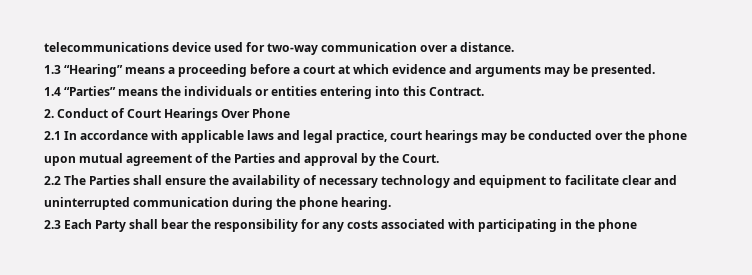telecommunications device used for two-way communication over a distance.
1.3 “Hearing” means a proceeding before a court at which evidence and arguments may be presented.
1.4 “Parties” means the individuals or entities entering into this Contract.
2. Conduct of Court Hearings Over Phone
2.1 In accordance with applicable laws and legal practice, court hearings may be conducted over the phone upon mutual agreement of the Parties and approval by the Court.
2.2 The Parties shall ensure the availability of necessary technology and equipment to facilitate clear and uninterrupted communication during the phone hearing.
2.3 Each Party shall bear the responsibility for any costs associated with participating in the phone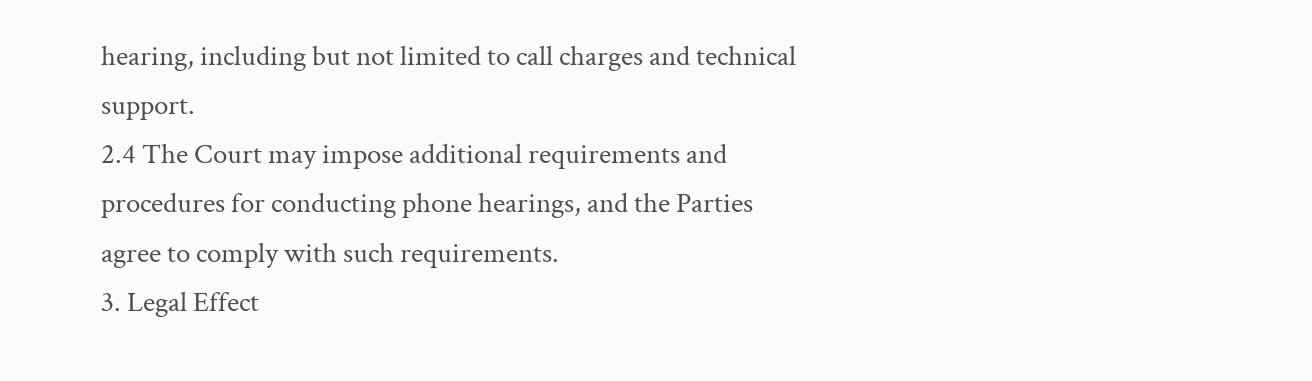hearing, including but not limited to call charges and technical support.
2.4 The Court may impose additional requirements and procedures for conducting phone hearings, and the Parties agree to comply with such requirements.
3. Legal Effect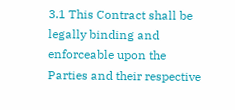3.1 This Contract shall be legally binding and enforceable upon the Parties and their respective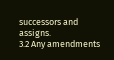successors and assigns.
3.2 Any amendments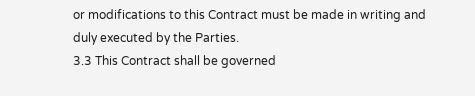or modifications to this Contract must be made in writing and duly executed by the Parties.
3.3 This Contract shall be governed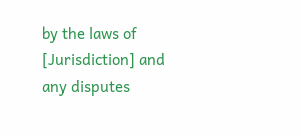by the laws of [Jurisdiction] and any disputes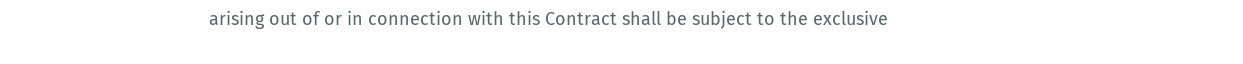arising out of or in connection with this Contract shall be subject to the exclusive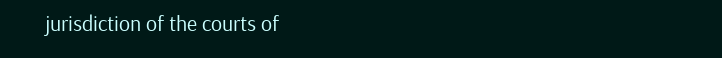jurisdiction of the courts of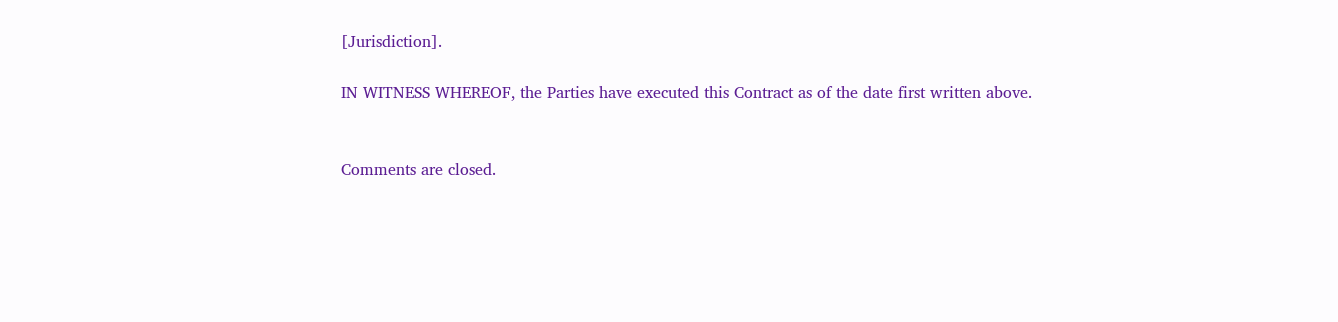[Jurisdiction].

IN WITNESS WHEREOF, the Parties have executed this Contract as of the date first written above.


Comments are closed.